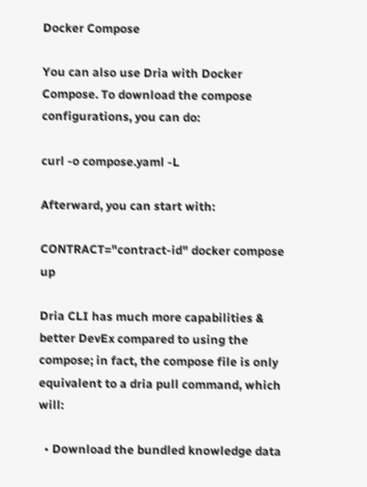Docker Compose

You can also use Dria with Docker Compose. To download the compose configurations, you can do:

curl -o compose.yaml -L

Afterward, you can start with:

CONTRACT="contract-id" docker compose up

Dria CLI has much more capabilities & better DevEx compared to using the compose; in fact, the compose file is only equivalent to a dria pull command, which will:

  • Download the bundled knowledge data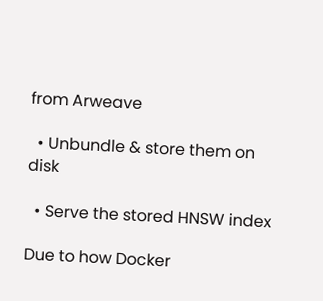from Arweave

  • Unbundle & store them on disk

  • Serve the stored HNSW index

Due to how Docker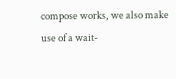compose works, we also make use of a wait-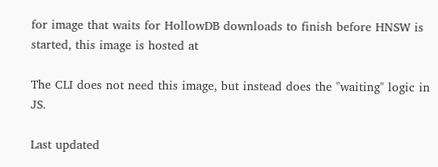for image that waits for HollowDB downloads to finish before HNSW is started, this image is hosted at

The CLI does not need this image, but instead does the "waiting" logic in JS.

Last updated